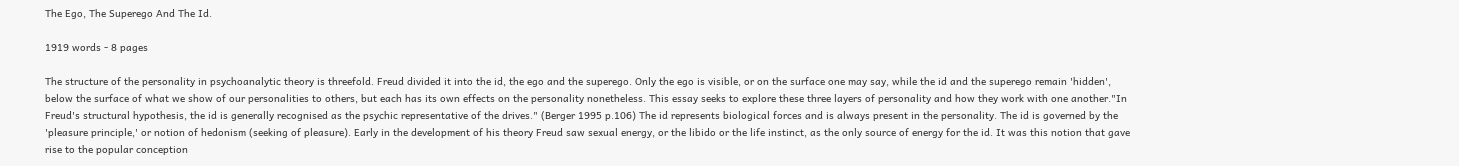The Ego, The Superego And The Id.

1919 words - 8 pages

The structure of the personality in psychoanalytic theory is threefold. Freud divided it into the id, the ego and the superego. Only the ego is visible, or on the surface one may say, while the id and the superego remain 'hidden', below the surface of what we show of our personalities to others, but each has its own effects on the personality nonetheless. This essay seeks to explore these three layers of personality and how they work with one another."In Freud's structural hypothesis, the id is generally recognised as the psychic representative of the drives." (Berger 1995 p.106) The id represents biological forces and is always present in the personality. The id is governed by the 'pleasure principle,' or notion of hedonism (seeking of pleasure). Early in the development of his theory Freud saw sexual energy, or the libido or the life instinct, as the only source of energy for the id. It was this notion that gave rise to the popular conception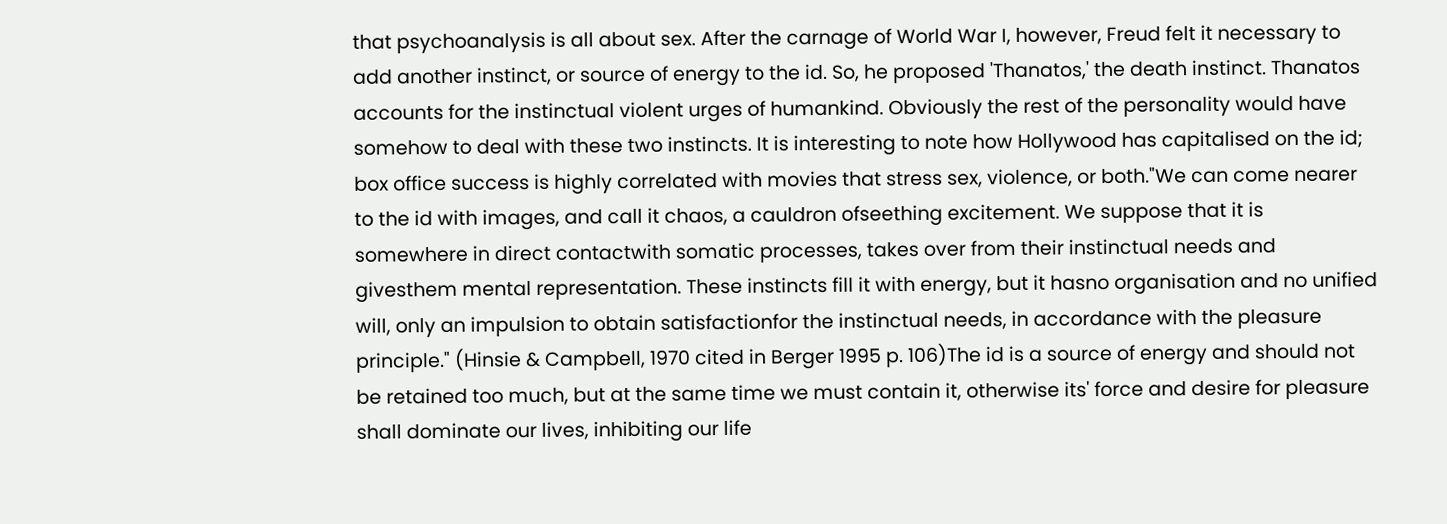that psychoanalysis is all about sex. After the carnage of World War I, however, Freud felt it necessary to add another instinct, or source of energy to the id. So, he proposed 'Thanatos,' the death instinct. Thanatos accounts for the instinctual violent urges of humankind. Obviously the rest of the personality would have somehow to deal with these two instincts. It is interesting to note how Hollywood has capitalised on the id; box office success is highly correlated with movies that stress sex, violence, or both."We can come nearer to the id with images, and call it chaos, a cauldron ofseething excitement. We suppose that it is somewhere in direct contactwith somatic processes, takes over from their instinctual needs and givesthem mental representation. These instincts fill it with energy, but it hasno organisation and no unified will, only an impulsion to obtain satisfactionfor the instinctual needs, in accordance with the pleasure principle." (Hinsie & Campbell, 1970 cited in Berger 1995 p. 106)The id is a source of energy and should not be retained too much, but at the same time we must contain it, otherwise its' force and desire for pleasure shall dominate our lives, inhibiting our life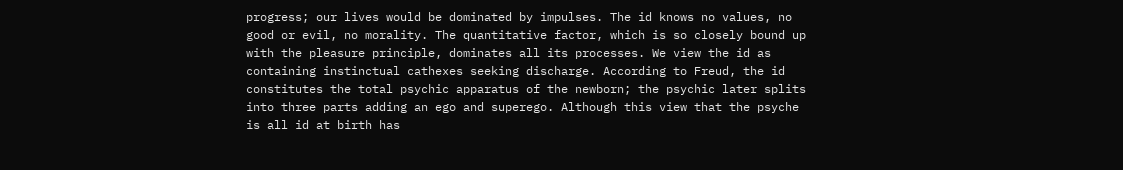progress; our lives would be dominated by impulses. The id knows no values, no good or evil, no morality. The quantitative factor, which is so closely bound up with the pleasure principle, dominates all its processes. We view the id as containing instinctual cathexes seeking discharge. According to Freud, the id constitutes the total psychic apparatus of the newborn; the psychic later splits into three parts adding an ego and superego. Although this view that the psyche is all id at birth has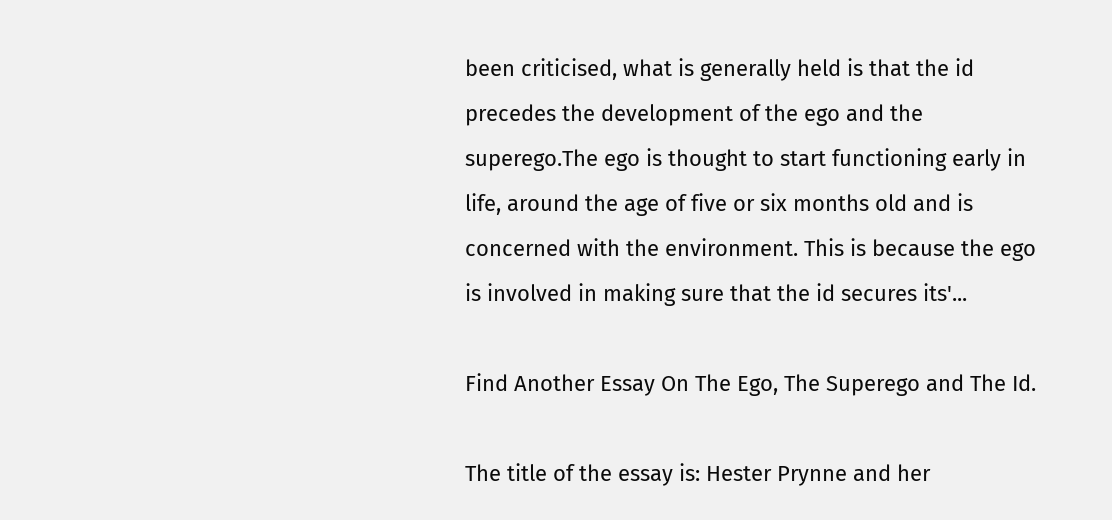been criticised, what is generally held is that the id precedes the development of the ego and the superego.The ego is thought to start functioning early in life, around the age of five or six months old and is concerned with the environment. This is because the ego is involved in making sure that the id secures its'...

Find Another Essay On The Ego, The Superego and The Id.

The title of the essay is: Hester Prynne and her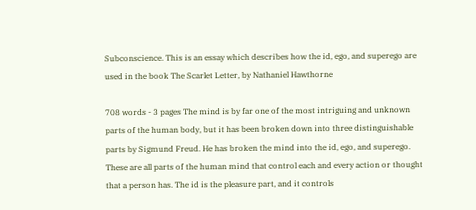Subconscience. This is an essay which describes how the id, ego, and superego are used in the book The Scarlet Letter, by Nathaniel Hawthorne

708 words - 3 pages The mind is by far one of the most intriguing and unknown parts of the human body, but it has been broken down into three distinguishable parts by Sigmund Freud. He has broken the mind into the id, ego, and superego. These are all parts of the human mind that control each and every action or thought that a person has. The id is the pleasure part, and it controls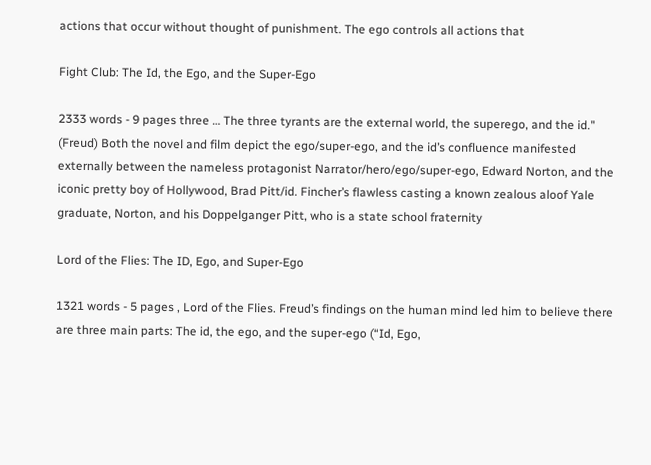actions that occur without thought of punishment. The ego controls all actions that

Fight Club: The Id, the Ego, and the Super-Ego

2333 words - 9 pages three … The three tyrants are the external world, the superego, and the id." (Freud) Both the novel and film depict the ego/super-ego, and the id’s confluence manifested externally between the nameless protagonist Narrator/hero/ego/super-ego, Edward Norton, and the iconic pretty boy of Hollywood, Brad Pitt/id. Fincher’s flawless casting a known zealous aloof Yale graduate, Norton, and his Doppelganger Pitt, who is a state school fraternity

Lord of the Flies: The ID, Ego, and Super-Ego

1321 words - 5 pages , Lord of the Flies. Freud’s findings on the human mind led him to believe there are three main parts: The id, the ego, and the super-ego (“Id, Ego,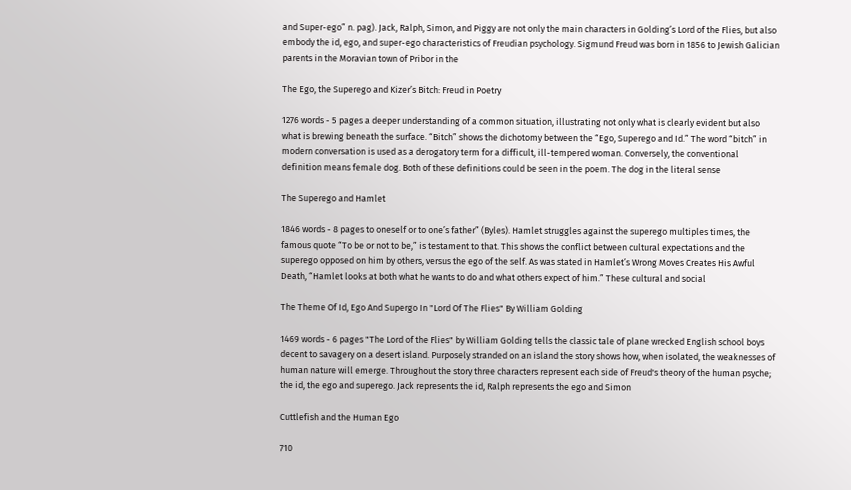and Super-ego” n. pag). Jack, Ralph, Simon, and Piggy are not only the main characters in Golding’s Lord of the Flies, but also embody the id, ego, and super-ego characteristics of Freudian psychology. Sigmund Freud was born in 1856 to Jewish Galician parents in the Moravian town of Pribor in the

The Ego, the Superego and Kizer’s Bitch: Freud in Poetry

1276 words - 5 pages a deeper understanding of a common situation, illustrating not only what is clearly evident but also what is brewing beneath the surface. “Bitch” shows the dichotomy between the “Ego, Superego and Id.” The word “bitch” in modern conversation is used as a derogatory term for a difficult, ill-tempered woman. Conversely, the conventional definition means female dog. Both of these definitions could be seen in the poem. The dog in the literal sense

The Superego and Hamlet

1846 words - 8 pages to oneself or to one’s father” (Byles). Hamlet struggles against the superego multiples times, the famous quote “To be or not to be,” is testament to that. This shows the conflict between cultural expectations and the superego opposed on him by others, versus the ego of the self. As was stated in Hamlet’s Wrong Moves Creates His Awful Death, “Hamlet looks at both what he wants to do and what others expect of him.” These cultural and social

The Theme Of Id, Ego And Supergo In "Lord Of The Flies" By William Golding

1469 words - 6 pages "The Lord of the Flies" by William Golding tells the classic tale of plane wrecked English school boys decent to savagery on a desert island. Purposely stranded on an island the story shows how, when isolated, the weaknesses of human nature will emerge. Throughout the story three characters represent each side of Freud's theory of the human psyche; the id, the ego and superego. Jack represents the id, Ralph represents the ego and Simon

Cuttlefish and the Human Ego

710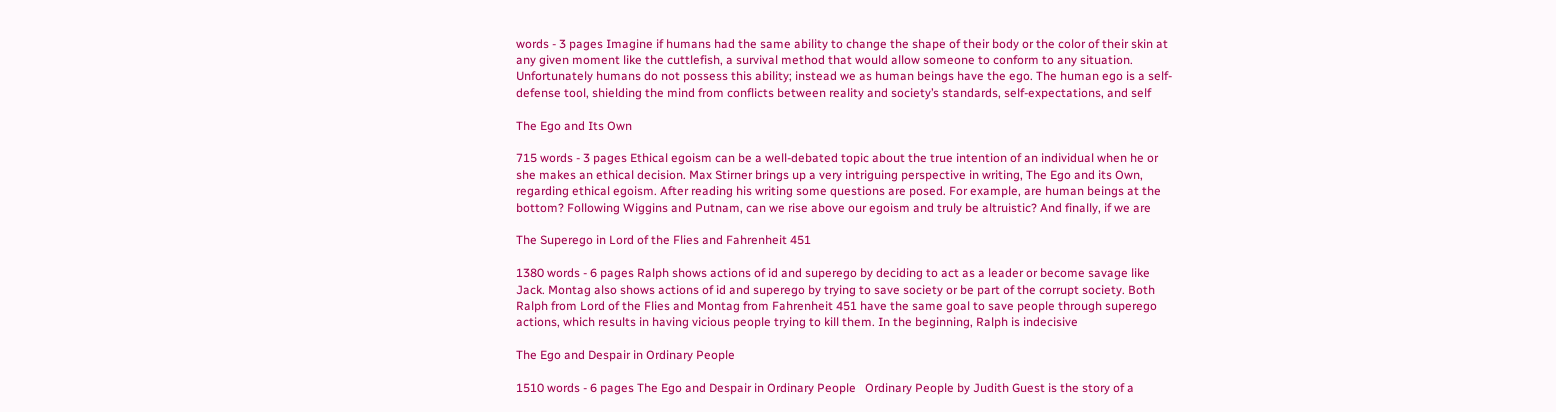words - 3 pages Imagine if humans had the same ability to change the shape of their body or the color of their skin at any given moment like the cuttlefish, a survival method that would allow someone to conform to any situation. Unfortunately humans do not possess this ability; instead we as human beings have the ego. The human ego is a self-defense tool, shielding the mind from conflicts between reality and society’s standards, self-expectations, and self

The Ego and Its Own

715 words - 3 pages Ethical egoism can be a well-debated topic about the true intention of an individual when he or she makes an ethical decision. Max Stirner brings up a very intriguing perspective in writing, The Ego and its Own, regarding ethical egoism. After reading his writing some questions are posed. For example, are human beings at the bottom? Following Wiggins and Putnam, can we rise above our egoism and truly be altruistic? And finally, if we are

The Superego in Lord of the Flies and Fahrenheit 451

1380 words - 6 pages Ralph shows actions of id and superego by deciding to act as a leader or become savage like Jack. Montag also shows actions of id and superego by trying to save society or be part of the corrupt society. Both Ralph from Lord of the Flies and Montag from Fahrenheit 451 have the same goal to save people through superego actions, which results in having vicious people trying to kill them. In the beginning, Ralph is indecisive

The Ego and Despair in Ordinary People

1510 words - 6 pages The Ego and Despair in Ordinary People   Ordinary People by Judith Guest is the story of a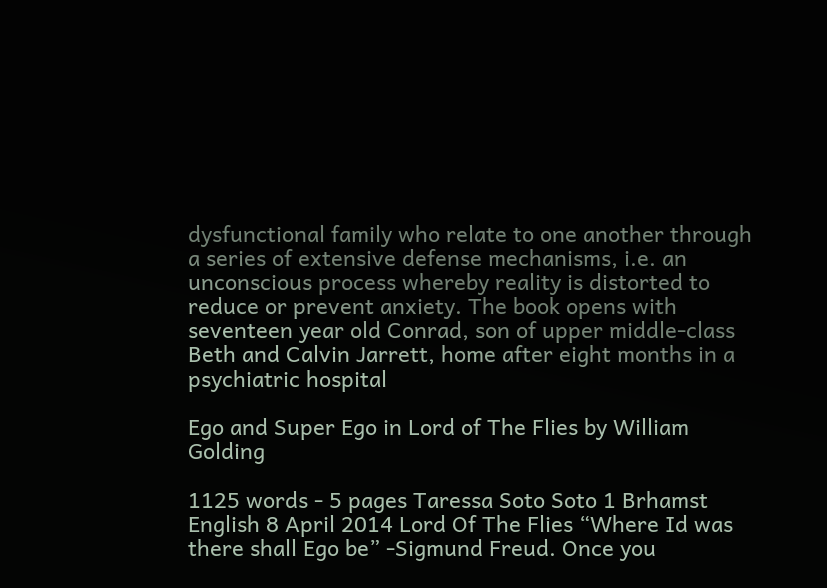dysfunctional family who relate to one another through a series of extensive defense mechanisms, i.e. an unconscious process whereby reality is distorted to reduce or prevent anxiety. The book opens with seventeen year old Conrad, son of upper middle-class Beth and Calvin Jarrett, home after eight months in a psychiatric hospital

Ego and Super Ego in Lord of The Flies by William Golding

1125 words - 5 pages Taressa Soto Soto 1 Brhamst English 8 April 2014 Lord Of The Flies “Where Id was there shall Ego be” -Sigmund Freud. Once you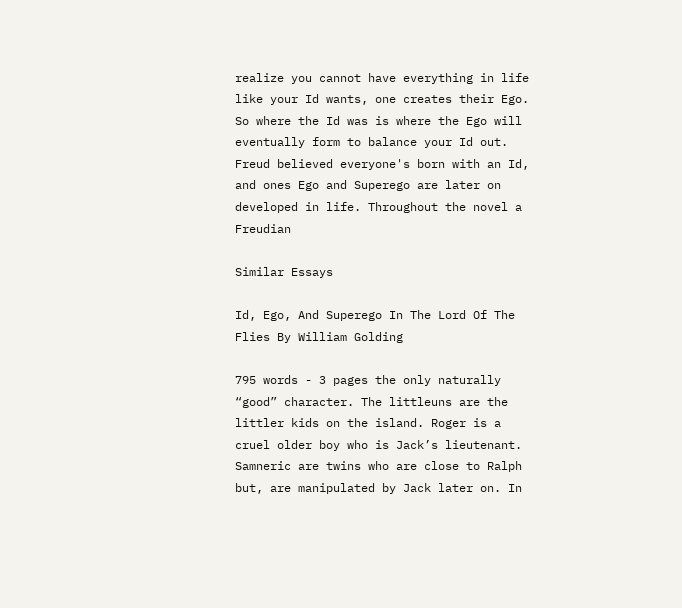realize you cannot have everything in life like your Id wants, one creates their Ego. So where the Id was is where the Ego will eventually form to balance your Id out. Freud believed everyone's born with an Id, and ones Ego and Superego are later on developed in life. Throughout the novel a Freudian

Similar Essays

Id, Ego, And Superego In The Lord Of The Flies By William Golding

795 words - 3 pages the only naturally “good” character. The littleuns are the littler kids on the island. Roger is a cruel older boy who is Jack’s lieutenant. Samneric are twins who are close to Ralph but, are manipulated by Jack later on. In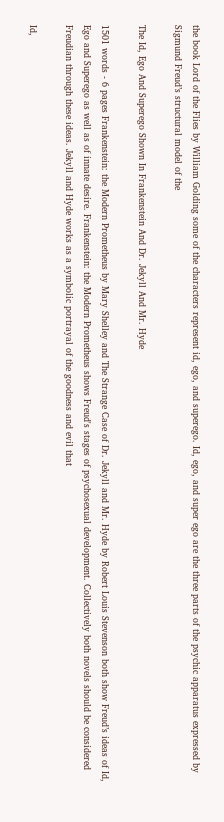the book Lord of the Flies by William Golding some of the characters represent id, ego, and superego. Id, ego, and super ego are the three parts of the psychic apparatus expressed by Sigmund Freud’s structural model of the

The Id, Ego And Superego Shown In Frankenstein And Dr. Jekyll And Mr. Hyde

1501 words - 6 pages Frankenstein: the Modern Prometheus by Mary Shelley and The Strange Case of Dr. Jekyll and Mr. Hyde by Robert Louis Stevenson both show Freud’s ideas of Id, Ego and Superego as well as of innate desire. Frankenstein: the Modern Prometheus shows Freud's stages of psychosexual development. Collectively both novels should be considered Freudian through these ideas. Jekyll and Hyde works as a symbolic portrayal of the goodness and evil that

Id,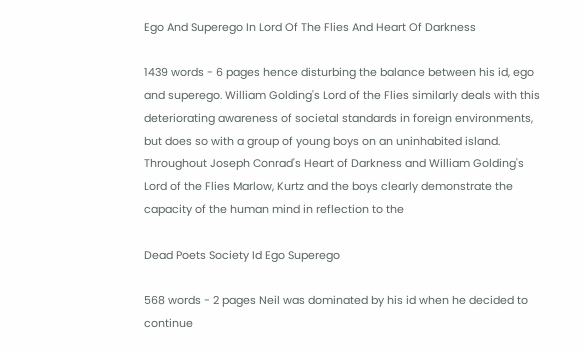Ego And Superego In Lord Of The Flies And Heart Of Darkness

1439 words - 6 pages hence disturbing the balance between his id, ego and superego. William Golding's Lord of the Flies similarly deals with this deteriorating awareness of societal standards in foreign environments, but does so with a group of young boys on an uninhabited island. Throughout Joseph Conrad's Heart of Darkness and William Golding's Lord of the Flies Marlow, Kurtz and the boys clearly demonstrate the capacity of the human mind in reflection to the

Dead Poets Society Id Ego Superego

568 words - 2 pages Neil was dominated by his id when he decided to continue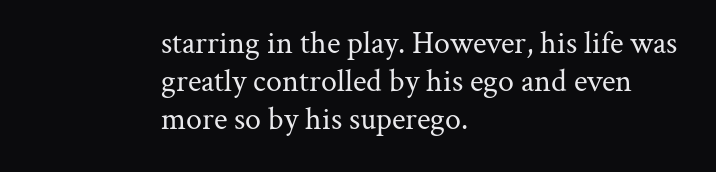starring in the play. However, his life was greatly controlled by his ego and even more so by his superego.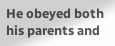He obeyed both his parents and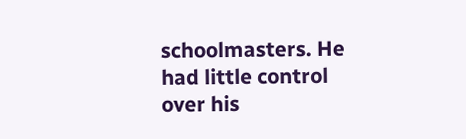schoolmasters. He had little control over his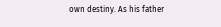own destiny. As his father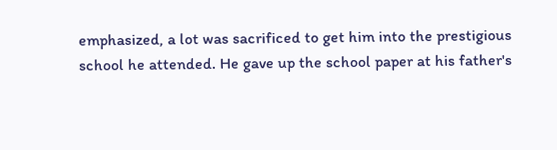emphasized, a lot was sacrificed to get him into the prestigious school he attended. He gave up the school paper at his father's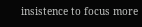insistence to focus more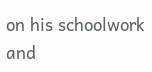on his schoolwork and